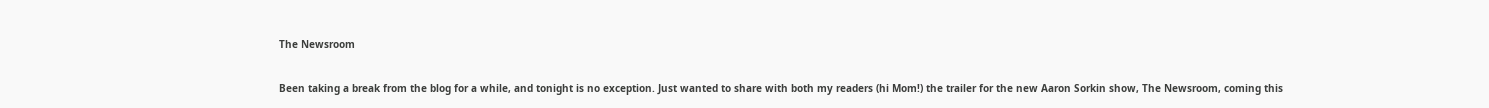The Newsroom

Been taking a break from the blog for a while, and tonight is no exception. Just wanted to share with both my readers (hi Mom!) the trailer for the new Aaron Sorkin show, The Newsroom, coming this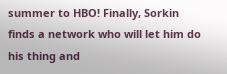summer to HBO! Finally, Sorkin finds a network who will let him do his thing and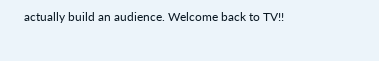actually build an audience. Welcome back to TV!!